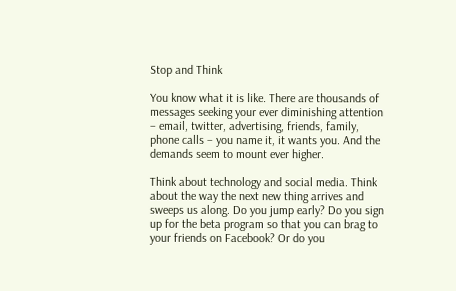Stop and Think

You know what it is like. There are thousands of messages seeking your ever diminishing attention – email, twitter, advertising, friends, family, phone calls – you name it, it wants you. And the demands seem to mount ever higher.

Think about technology and social media. Think about the way the next new thing arrives and sweeps us along. Do you jump early? Do you sign up for the beta program so that you can brag to your friends on Facebook? Or do you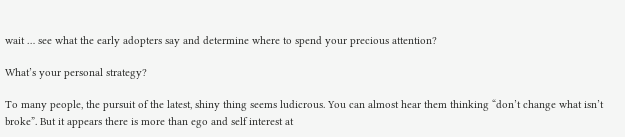wait … see what the early adopters say and determine where to spend your precious attention?

What’s your personal strategy?

To many people, the pursuit of the latest, shiny thing seems ludicrous. You can almost hear them thinking “don’t change what isn’t broke”. But it appears there is more than ego and self interest at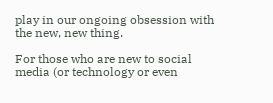play in our ongoing obsession with the new, new thing.

For those who are new to social media (or technology or even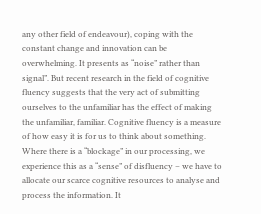any other field of endeavour), coping with the constant change and innovation can be overwhelming. It presents as “noise” rather than signal”. But recent research in the field of cognitive fluency suggests that the very act of submitting ourselves to the unfamiliar has the effect of making the unfamiliar, familiar. Cognitive fluency is a measure of how easy it is for us to think about something. Where there is a “blockage” in our processing, we experience this as a “sense” of disfluency – we have to allocate our scarce cognitive resources to analyse and process the information. It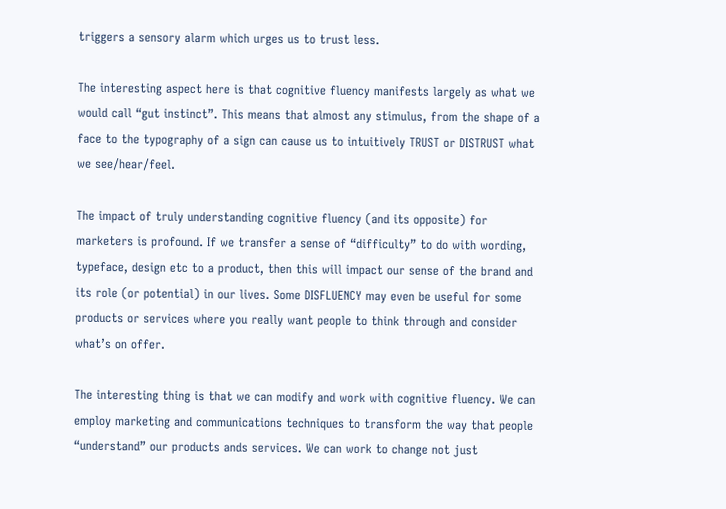triggers a sensory alarm which urges us to trust less.

The interesting aspect here is that cognitive fluency manifests largely as what we would call “gut instinct”. This means that almost any stimulus, from the shape of a face to the typography of a sign can cause us to intuitively TRUST or DISTRUST what we see/hear/feel.

The impact of truly understanding cognitive fluency (and its opposite) for marketers is profound. If we transfer a sense of “difficulty” to do with wording, typeface, design etc to a product, then this will impact our sense of the brand and its role (or potential) in our lives. Some DISFLUENCY may even be useful for some products or services where you really want people to think through and consider what’s on offer.

The interesting thing is that we can modify and work with cognitive fluency. We can employ marketing and communications techniques to transform the way that people “understand” our products ands services. We can work to change not just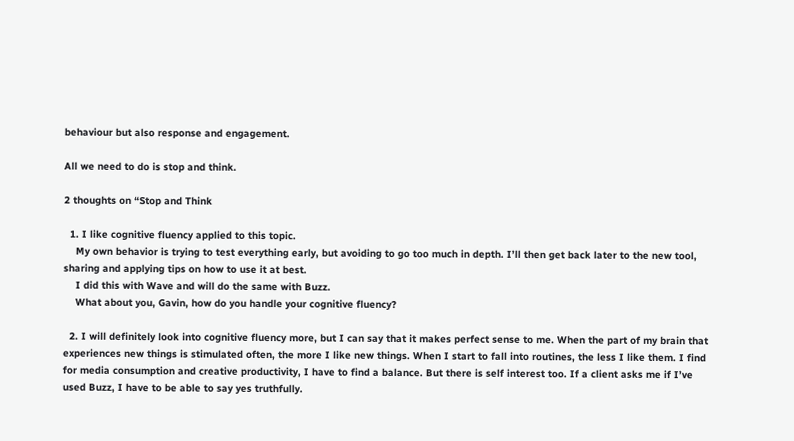behaviour but also response and engagement.

All we need to do is stop and think.

2 thoughts on “Stop and Think

  1. I like cognitive fluency applied to this topic.
    My own behavior is trying to test everything early, but avoiding to go too much in depth. I’ll then get back later to the new tool, sharing and applying tips on how to use it at best.
    I did this with Wave and will do the same with Buzz.
    What about you, Gavin, how do you handle your cognitive fluency?

  2. I will definitely look into cognitive fluency more, but I can say that it makes perfect sense to me. When the part of my brain that experiences new things is stimulated often, the more I like new things. When I start to fall into routines, the less I like them. I find for media consumption and creative productivity, I have to find a balance. But there is self interest too. If a client asks me if I’ve used Buzz, I have to be able to say yes truthfully.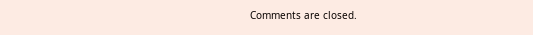Comments are closed.